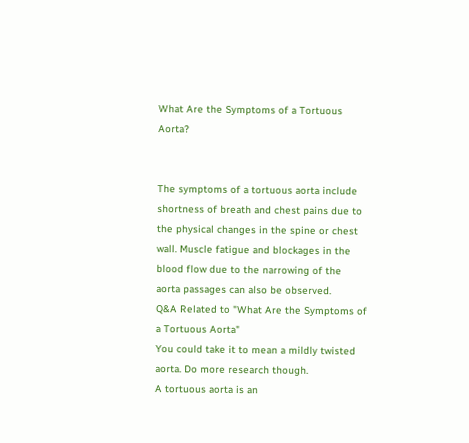What Are the Symptoms of a Tortuous Aorta?


The symptoms of a tortuous aorta include shortness of breath and chest pains due to the physical changes in the spine or chest wall. Muscle fatigue and blockages in the blood flow due to the narrowing of the aorta passages can also be observed.
Q&A Related to "What Are the Symptoms of a Tortuous Aorta"
You could take it to mean a mildly twisted aorta. Do more research though.
A tortuous aorta is an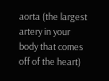aorta (the largest artery in your body that comes off of the heart)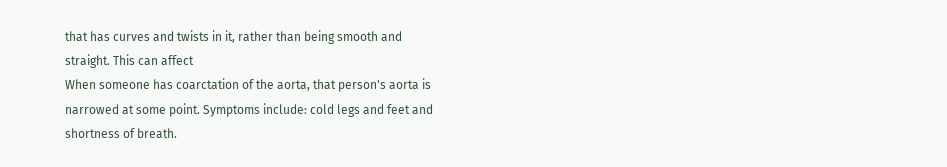that has curves and twists in it, rather than being smooth and straight. This can affect
When someone has coarctation of the aorta, that person's aorta is narrowed at some point. Symptoms include: cold legs and feet and shortness of breath.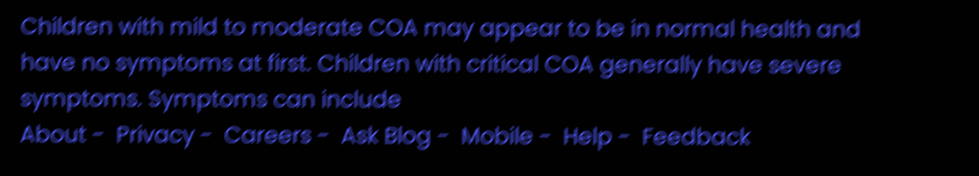Children with mild to moderate COA may appear to be in normal health and have no symptoms at first. Children with critical COA generally have severe symptoms. Symptoms can include
About -  Privacy -  Careers -  Ask Blog -  Mobile -  Help -  Feedback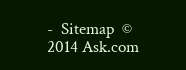-  Sitemap  © 2014 Ask.com